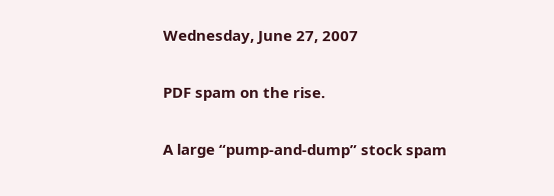Wednesday, June 27, 2007

PDF spam on the rise.

A large “pump-and-dump” stock spam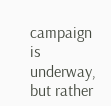campaign is underway, but rather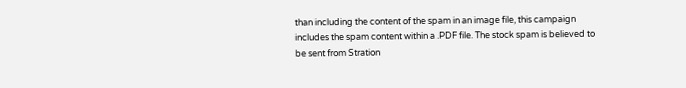than including the content of the spam in an image file, this campaign includes the spam content within a .PDF file. The stock spam is believed to be sent from Stration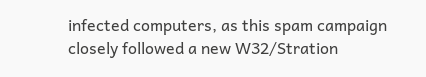infected computers, as this spam campaign closely followed a new W32/Stration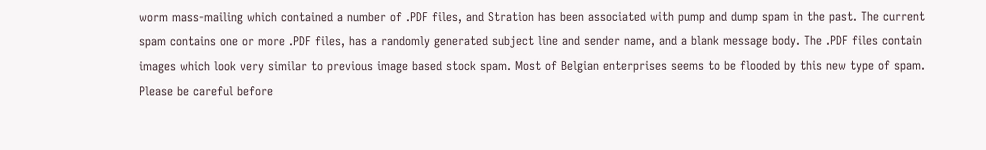worm mass-mailing which contained a number of .PDF files, and Stration has been associated with pump and dump spam in the past. The current spam contains one or more .PDF files, has a randomly generated subject line and sender name, and a blank message body. The .PDF files contain images which look very similar to previous image based stock spam. Most of Belgian enterprises seems to be flooded by this new type of spam.
Please be careful before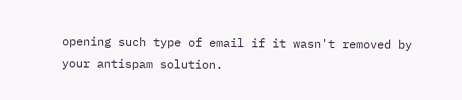opening such type of email if it wasn't removed by your antispam solution.